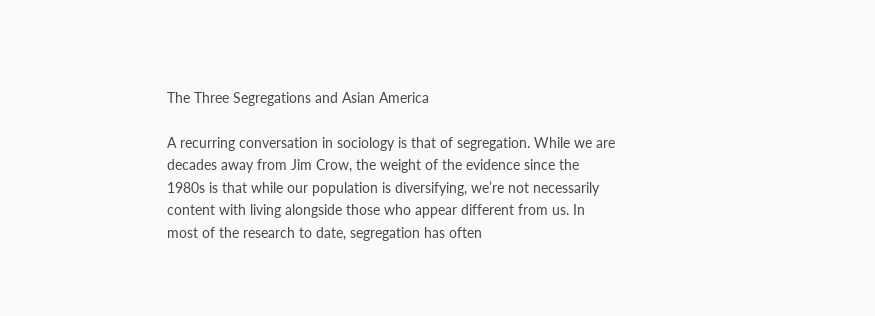The Three Segregations and Asian America

A recurring conversation in sociology is that of segregation. While we are decades away from Jim Crow, the weight of the evidence since the 1980s is that while our population is diversifying, we’re not necessarily content with living alongside those who appear different from us. In most of the research to date, segregation has often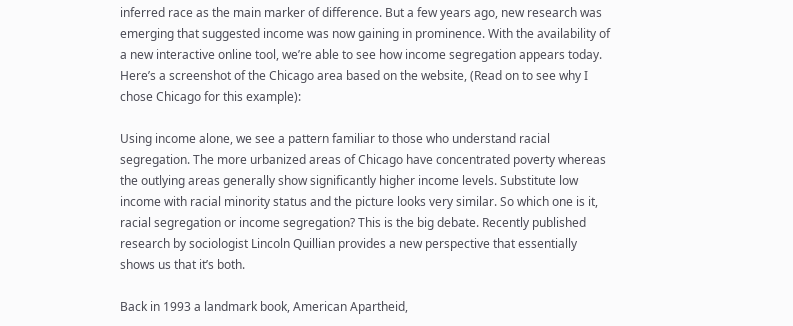inferred race as the main marker of difference. But a few years ago, new research was emerging that suggested income was now gaining in prominence. With the availability of a new interactive online tool, we’re able to see how income segregation appears today. Here’s a screenshot of the Chicago area based on the website, (Read on to see why I chose Chicago for this example):

Using income alone, we see a pattern familiar to those who understand racial segregation. The more urbanized areas of Chicago have concentrated poverty whereas the outlying areas generally show significantly higher income levels. Substitute low income with racial minority status and the picture looks very similar. So which one is it, racial segregation or income segregation? This is the big debate. Recently published research by sociologist Lincoln Quillian provides a new perspective that essentially shows us that it’s both.

Back in 1993 a landmark book, American Apartheid,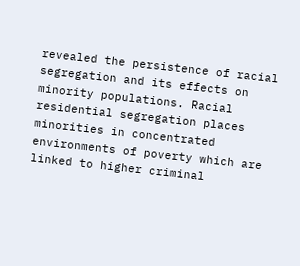revealed the persistence of racial segregation and its effects on minority populations. Racial residential segregation places minorities in concentrated environments of poverty which are linked to higher criminal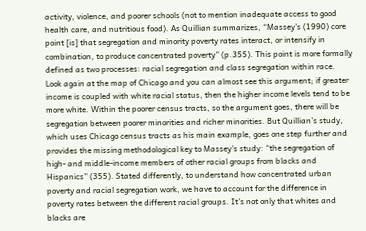activity, violence, and poorer schools (not to mention inadequate access to good health care, and nutritious food). As Quillian summarizes, “Massey’s (1990) core point [is] that segregation and minority poverty rates interact, or intensify in combination, to produce concentrated poverty” (p.355). This point is more formally defined as two processes: racial segregation and class segregation within race. Look again at the map of Chicago and you can almost see this argument; if greater income is coupled with white racial status, then the higher income levels tend to be more white. Within the poorer census tracts, so the argument goes, there will be segregation between poorer minorities and richer minorities. But Quillian’s study, which uses Chicago census tracts as his main example, goes one step further and provides the missing methodological key to Massey’s study: “the segregation of high- and middle-income members of other racial groups from blacks and Hispanics” (355). Stated differently, to understand how concentrated urban poverty and racial segregation work, we have to account for the difference in poverty rates between the different racial groups. It’s not only that whites and blacks are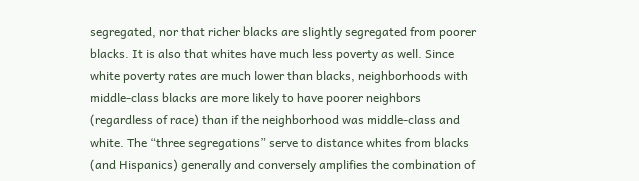segregated, nor that richer blacks are slightly segregated from poorer blacks. It is also that whites have much less poverty as well. Since white poverty rates are much lower than blacks, neighborhoods with middle-class blacks are more likely to have poorer neighbors (regardless of race) than if the neighborhood was middle-class and white. The “three segregations” serve to distance whites from blacks (and Hispanics) generally and conversely amplifies the combination of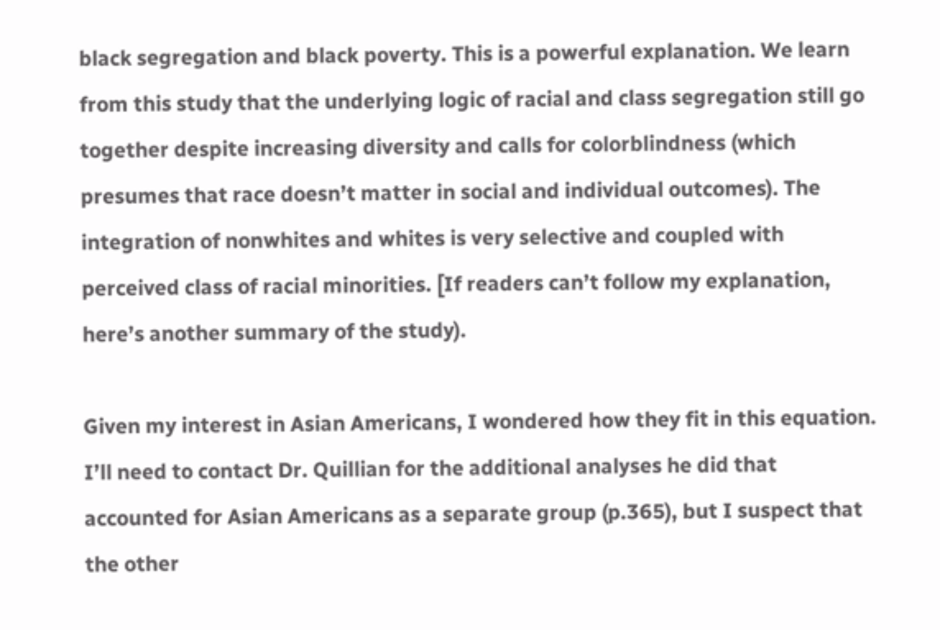black segregation and black poverty. This is a powerful explanation. We learn from this study that the underlying logic of racial and class segregation still go together despite increasing diversity and calls for colorblindness (which presumes that race doesn’t matter in social and individual outcomes). The integration of nonwhites and whites is very selective and coupled with perceived class of racial minorities. [If readers can’t follow my explanation, here’s another summary of the study).

Given my interest in Asian Americans, I wondered how they fit in this equation. I’ll need to contact Dr. Quillian for the additional analyses he did that accounted for Asian Americans as a separate group (p.365), but I suspect that the other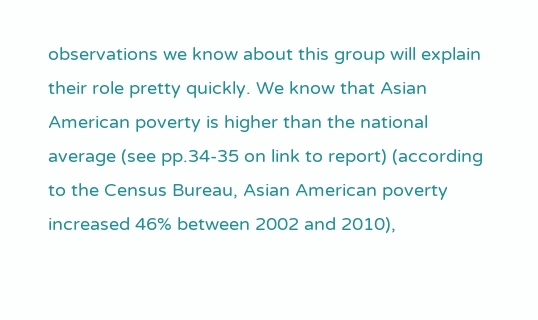observations we know about this group will explain their role pretty quickly. We know that Asian American poverty is higher than the national average (see pp.34-35 on link to report) (according to the Census Bureau, Asian American poverty increased 46% between 2002 and 2010),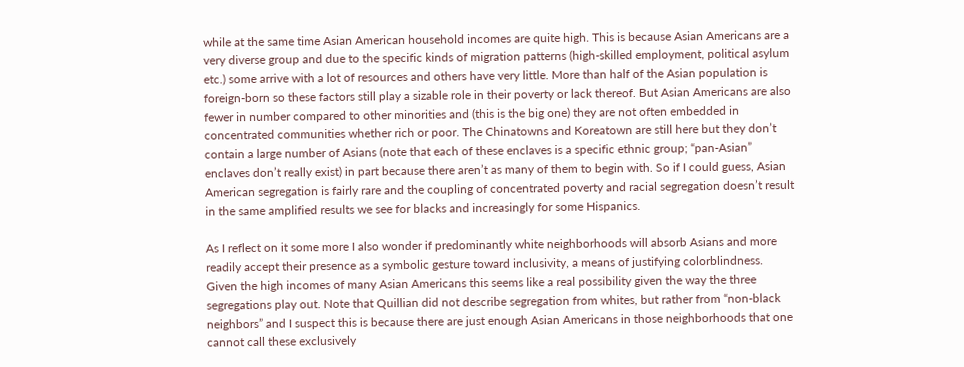while at the same time Asian American household incomes are quite high. This is because Asian Americans are a very diverse group and due to the specific kinds of migration patterns (high-skilled employment, political asylum etc.) some arrive with a lot of resources and others have very little. More than half of the Asian population is foreign-born so these factors still play a sizable role in their poverty or lack thereof. But Asian Americans are also fewer in number compared to other minorities and (this is the big one) they are not often embedded in concentrated communities whether rich or poor. The Chinatowns and Koreatown are still here but they don’t contain a large number of Asians (note that each of these enclaves is a specific ethnic group; “pan-Asian” enclaves don’t really exist) in part because there aren’t as many of them to begin with. So if I could guess, Asian American segregation is fairly rare and the coupling of concentrated poverty and racial segregation doesn’t result in the same amplified results we see for blacks and increasingly for some Hispanics.

As I reflect on it some more I also wonder if predominantly white neighborhoods will absorb Asians and more readily accept their presence as a symbolic gesture toward inclusivity, a means of justifying colorblindness. Given the high incomes of many Asian Americans this seems like a real possibility given the way the three segregations play out. Note that Quillian did not describe segregation from whites, but rather from “non-black neighbors” and I suspect this is because there are just enough Asian Americans in those neighborhoods that one cannot call these exclusively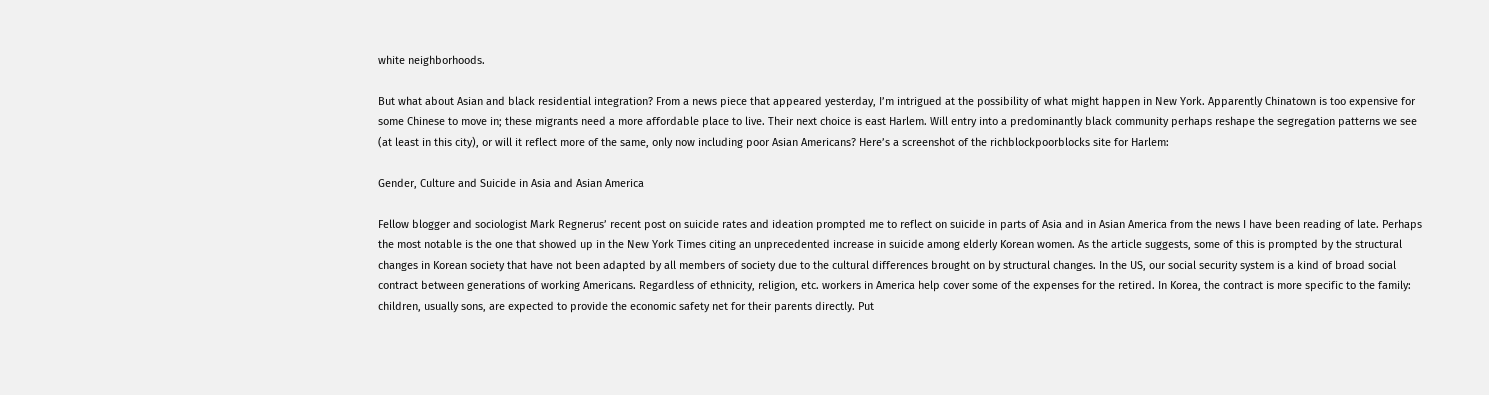white neighborhoods.

But what about Asian and black residential integration? From a news piece that appeared yesterday, I’m intrigued at the possibility of what might happen in New York. Apparently Chinatown is too expensive for some Chinese to move in; these migrants need a more affordable place to live. Their next choice is east Harlem. Will entry into a predominantly black community perhaps reshape the segregation patterns we see (at least in this city), or will it reflect more of the same, only now including poor Asian Americans? Here’s a screenshot of the richblockpoorblocks site for Harlem:

Gender, Culture and Suicide in Asia and Asian America

Fellow blogger and sociologist Mark Regnerus’ recent post on suicide rates and ideation prompted me to reflect on suicide in parts of Asia and in Asian America from the news I have been reading of late. Perhaps the most notable is the one that showed up in the New York Times citing an unprecedented increase in suicide among elderly Korean women. As the article suggests, some of this is prompted by the structural changes in Korean society that have not been adapted by all members of society due to the cultural differences brought on by structural changes. In the US, our social security system is a kind of broad social contract between generations of working Americans. Regardless of ethnicity, religion, etc. workers in America help cover some of the expenses for the retired. In Korea, the contract is more specific to the family: children, usually sons, are expected to provide the economic safety net for their parents directly. Put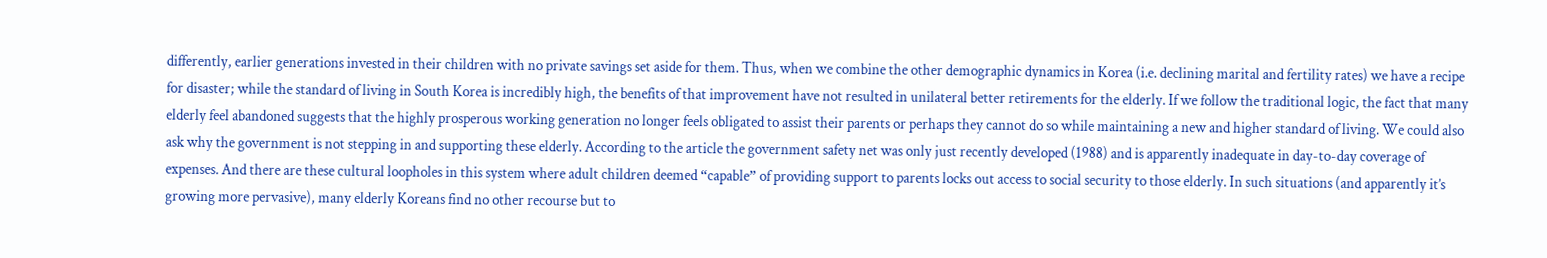differently, earlier generations invested in their children with no private savings set aside for them. Thus, when we combine the other demographic dynamics in Korea (i.e. declining marital and fertility rates) we have a recipe for disaster; while the standard of living in South Korea is incredibly high, the benefits of that improvement have not resulted in unilateral better retirements for the elderly. If we follow the traditional logic, the fact that many elderly feel abandoned suggests that the highly prosperous working generation no longer feels obligated to assist their parents or perhaps they cannot do so while maintaining a new and higher standard of living. We could also ask why the government is not stepping in and supporting these elderly. According to the article the government safety net was only just recently developed (1988) and is apparently inadequate in day-to-day coverage of expenses. And there are these cultural loopholes in this system where adult children deemed “capable” of providing support to parents locks out access to social security to those elderly. In such situations (and apparently it’s growing more pervasive), many elderly Koreans find no other recourse but to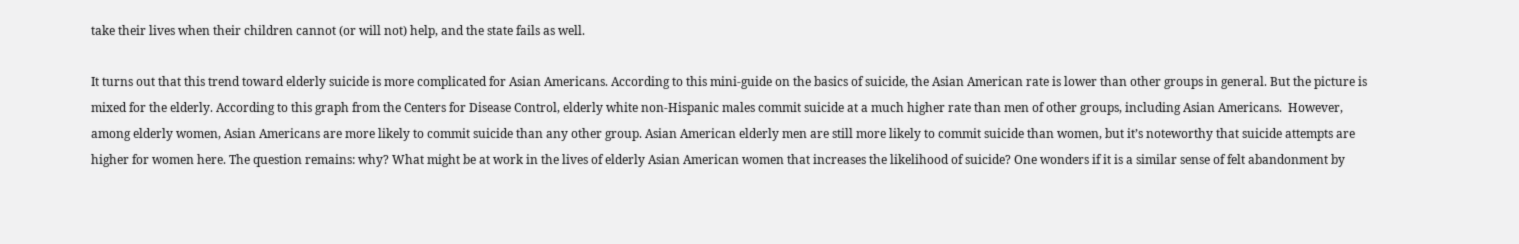take their lives when their children cannot (or will not) help, and the state fails as well.

It turns out that this trend toward elderly suicide is more complicated for Asian Americans. According to this mini-guide on the basics of suicide, the Asian American rate is lower than other groups in general. But the picture is mixed for the elderly. According to this graph from the Centers for Disease Control, elderly white non-Hispanic males commit suicide at a much higher rate than men of other groups, including Asian Americans.  However, among elderly women, Asian Americans are more likely to commit suicide than any other group. Asian American elderly men are still more likely to commit suicide than women, but it’s noteworthy that suicide attempts are higher for women here. The question remains: why? What might be at work in the lives of elderly Asian American women that increases the likelihood of suicide? One wonders if it is a similar sense of felt abandonment by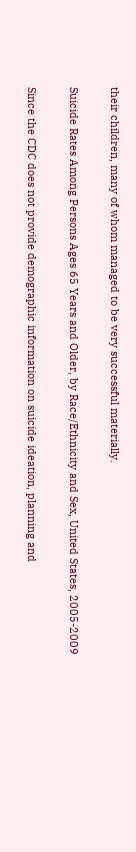their children, many of whom managed to be very successful materially.

Suicide Rates Among Persons Ages 65 Years and Older, by Race/Ethnicity and Sex, United States, 2005-2009

Since the CDC does not provide demographic information on suicide ideation, planning and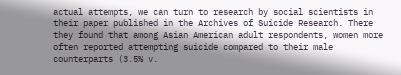actual attempts, we can turn to research by social scientists in their paper published in the Archives of Suicide Research. There they found that among Asian American adult respondents, women more often reported attempting suicide compared to their male counterparts (3.5% v.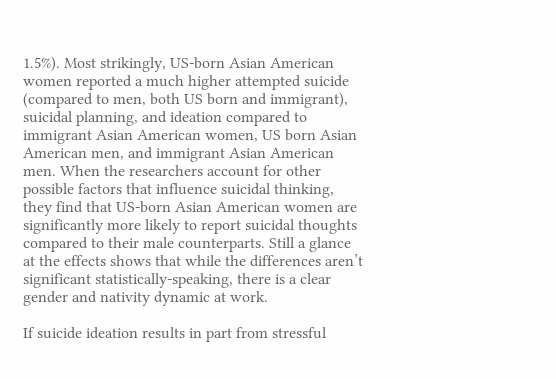1.5%). Most strikingly, US-born Asian American women reported a much higher attempted suicide (compared to men, both US born and immigrant), suicidal planning, and ideation compared to immigrant Asian American women, US born Asian American men, and immigrant Asian American men. When the researchers account for other possible factors that influence suicidal thinking, they find that US-born Asian American women are significantly more likely to report suicidal thoughts compared to their male counterparts. Still a glance at the effects shows that while the differences aren’t significant statistically-speaking, there is a clear gender and nativity dynamic at work.

If suicide ideation results in part from stressful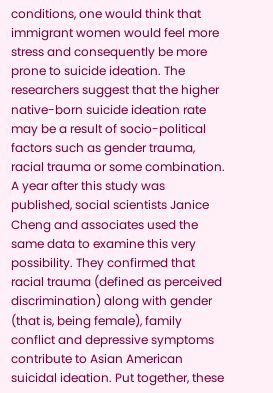conditions, one would think that immigrant women would feel more stress and consequently be more prone to suicide ideation. The researchers suggest that the higher native-born suicide ideation rate may be a result of socio-political factors such as gender trauma, racial trauma or some combination. A year after this study was published, social scientists Janice Cheng and associates used the same data to examine this very possibility. They confirmed that racial trauma (defined as perceived discrimination) along with gender (that is, being female), family conflict and depressive symptoms contribute to Asian American suicidal ideation. Put together, these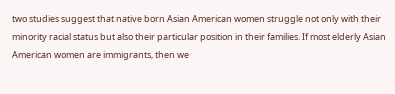two studies suggest that native born Asian American women struggle not only with their minority racial status but also their particular position in their families. If most elderly Asian American women are immigrants, then we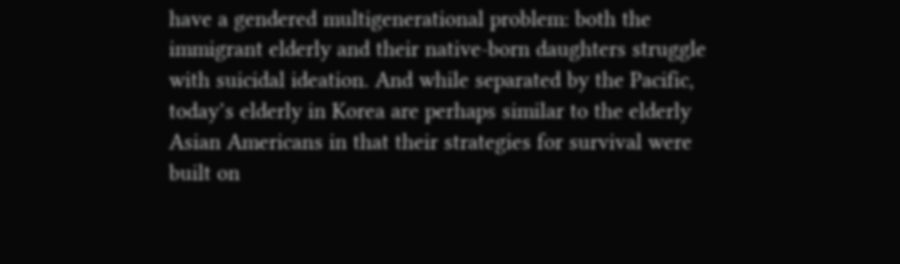have a gendered multigenerational problem: both the immigrant elderly and their native-born daughters struggle with suicidal ideation. And while separated by the Pacific, today’s elderly in Korea are perhaps similar to the elderly Asian Americans in that their strategies for survival were built on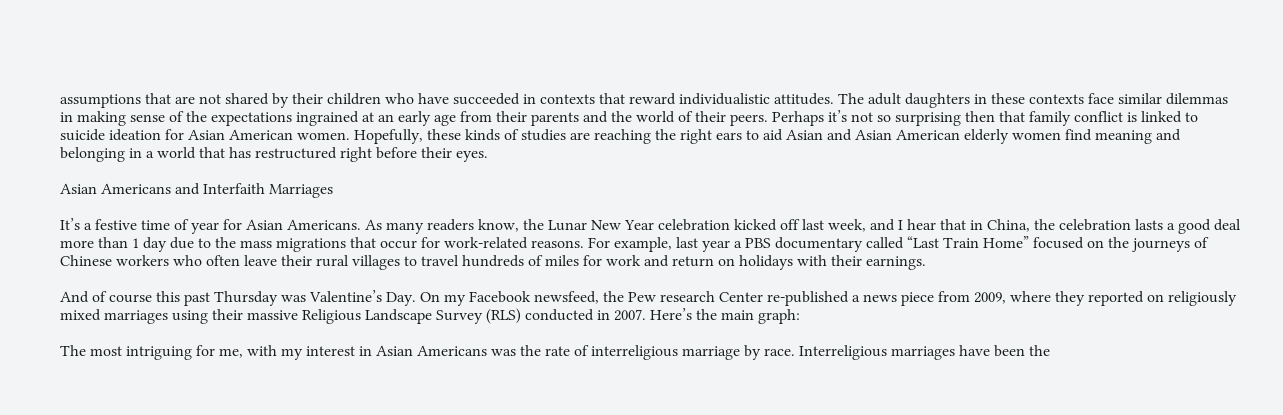assumptions that are not shared by their children who have succeeded in contexts that reward individualistic attitudes. The adult daughters in these contexts face similar dilemmas in making sense of the expectations ingrained at an early age from their parents and the world of their peers. Perhaps it’s not so surprising then that family conflict is linked to suicide ideation for Asian American women. Hopefully, these kinds of studies are reaching the right ears to aid Asian and Asian American elderly women find meaning and belonging in a world that has restructured right before their eyes.

Asian Americans and Interfaith Marriages

It’s a festive time of year for Asian Americans. As many readers know, the Lunar New Year celebration kicked off last week, and I hear that in China, the celebration lasts a good deal more than 1 day due to the mass migrations that occur for work-related reasons. For example, last year a PBS documentary called “Last Train Home” focused on the journeys of Chinese workers who often leave their rural villages to travel hundreds of miles for work and return on holidays with their earnings.

And of course this past Thursday was Valentine’s Day. On my Facebook newsfeed, the Pew research Center re-published a news piece from 2009, where they reported on religiously mixed marriages using their massive Religious Landscape Survey (RLS) conducted in 2007. Here’s the main graph:

The most intriguing for me, with my interest in Asian Americans was the rate of interreligious marriage by race. Interreligious marriages have been the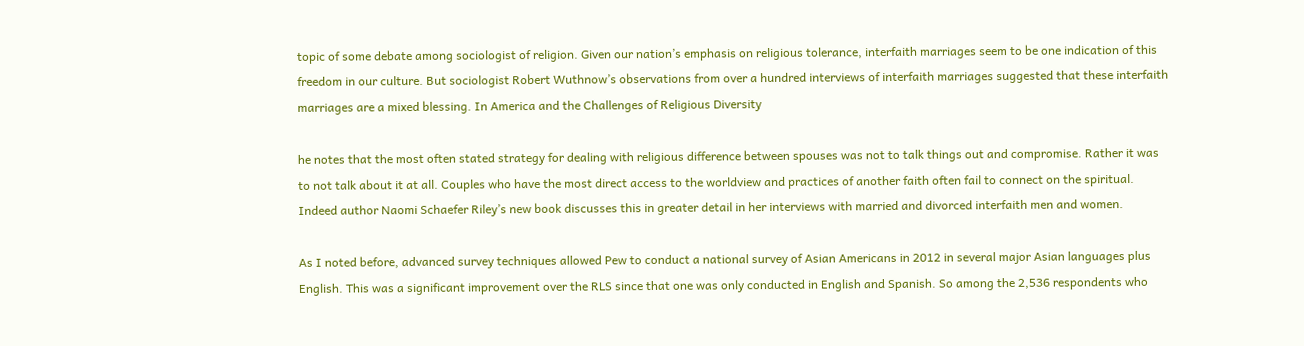topic of some debate among sociologist of religion. Given our nation’s emphasis on religious tolerance, interfaith marriages seem to be one indication of this freedom in our culture. But sociologist Robert Wuthnow’s observations from over a hundred interviews of interfaith marriages suggested that these interfaith marriages are a mixed blessing. In America and the Challenges of Religious Diversity

he notes that the most often stated strategy for dealing with religious difference between spouses was not to talk things out and compromise. Rather it was to not talk about it at all. Couples who have the most direct access to the worldview and practices of another faith often fail to connect on the spiritual. Indeed author Naomi Schaefer Riley’s new book discusses this in greater detail in her interviews with married and divorced interfaith men and women.

As I noted before, advanced survey techniques allowed Pew to conduct a national survey of Asian Americans in 2012 in several major Asian languages plus English. This was a significant improvement over the RLS since that one was only conducted in English and Spanish. So among the 2,536 respondents who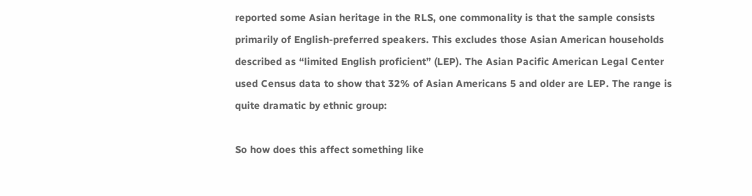reported some Asian heritage in the RLS, one commonality is that the sample consists primarily of English-preferred speakers. This excludes those Asian American households described as “limited English proficient” (LEP). The Asian Pacific American Legal Center used Census data to show that 32% of Asian Americans 5 and older are LEP. The range is quite dramatic by ethnic group:

So how does this affect something like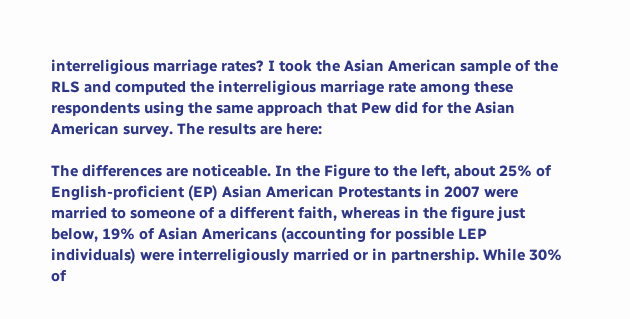interreligious marriage rates? I took the Asian American sample of the RLS and computed the interreligious marriage rate among these respondents using the same approach that Pew did for the Asian American survey. The results are here:

The differences are noticeable. In the Figure to the left, about 25% of English-proficient (EP) Asian American Protestants in 2007 were married to someone of a different faith, whereas in the figure just below, 19% of Asian Americans (accounting for possible LEP individuals) were interreligiously married or in partnership. While 30% of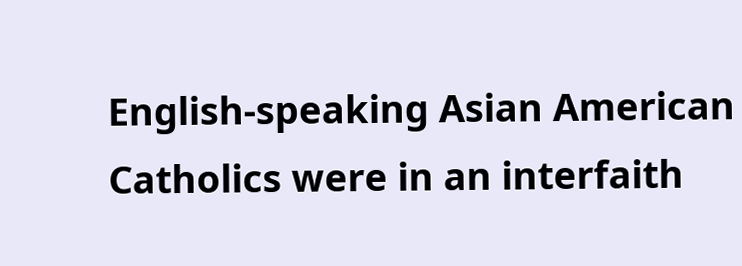English-speaking Asian American Catholics were in an interfaith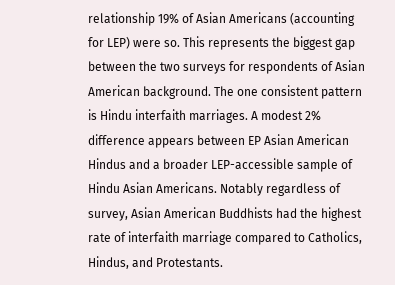relationship 19% of Asian Americans (accounting for LEP) were so. This represents the biggest gap between the two surveys for respondents of Asian American background. The one consistent pattern is Hindu interfaith marriages. A modest 2% difference appears between EP Asian American Hindus and a broader LEP-accessible sample of Hindu Asian Americans. Notably regardless of survey, Asian American Buddhists had the highest rate of interfaith marriage compared to Catholics, Hindus, and Protestants.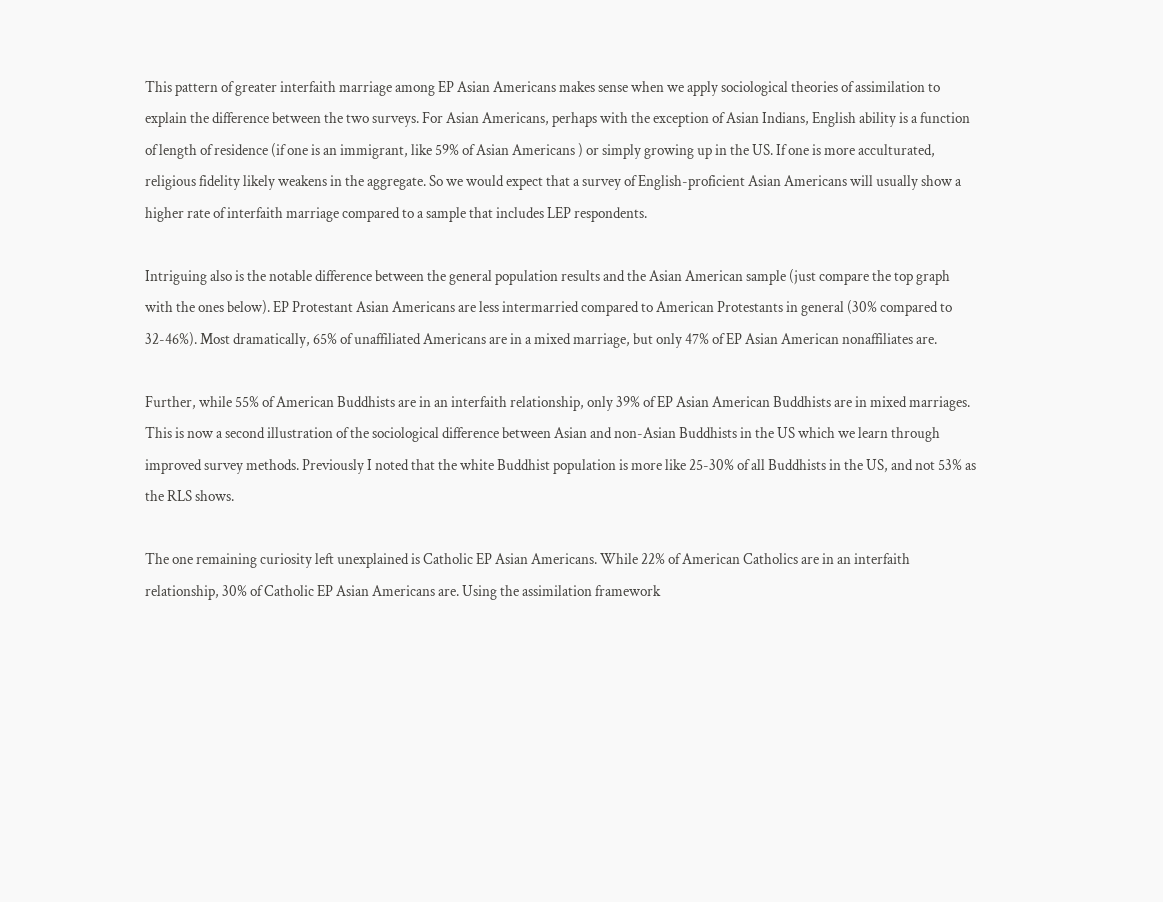This pattern of greater interfaith marriage among EP Asian Americans makes sense when we apply sociological theories of assimilation to explain the difference between the two surveys. For Asian Americans, perhaps with the exception of Asian Indians, English ability is a function of length of residence (if one is an immigrant, like 59% of Asian Americans ) or simply growing up in the US. If one is more acculturated, religious fidelity likely weakens in the aggregate. So we would expect that a survey of English-proficient Asian Americans will usually show a higher rate of interfaith marriage compared to a sample that includes LEP respondents.

Intriguing also is the notable difference between the general population results and the Asian American sample (just compare the top graph with the ones below). EP Protestant Asian Americans are less intermarried compared to American Protestants in general (30% compared to 32-46%). Most dramatically, 65% of unaffiliated Americans are in a mixed marriage, but only 47% of EP Asian American nonaffiliates are.

Further, while 55% of American Buddhists are in an interfaith relationship, only 39% of EP Asian American Buddhists are in mixed marriages. This is now a second illustration of the sociological difference between Asian and non-Asian Buddhists in the US which we learn through improved survey methods. Previously I noted that the white Buddhist population is more like 25-30% of all Buddhists in the US, and not 53% as the RLS shows.

The one remaining curiosity left unexplained is Catholic EP Asian Americans. While 22% of American Catholics are in an interfaith relationship, 30% of Catholic EP Asian Americans are. Using the assimilation framework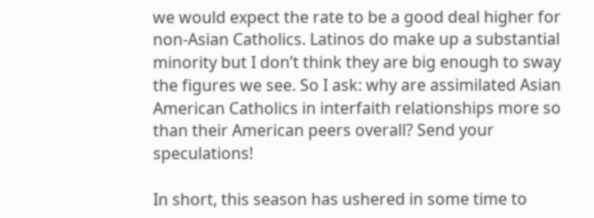we would expect the rate to be a good deal higher for non-Asian Catholics. Latinos do make up a substantial minority but I don’t think they are big enough to sway the figures we see. So I ask: why are assimilated Asian American Catholics in interfaith relationships more so than their American peers overall? Send your speculations!

In short, this season has ushered in some time to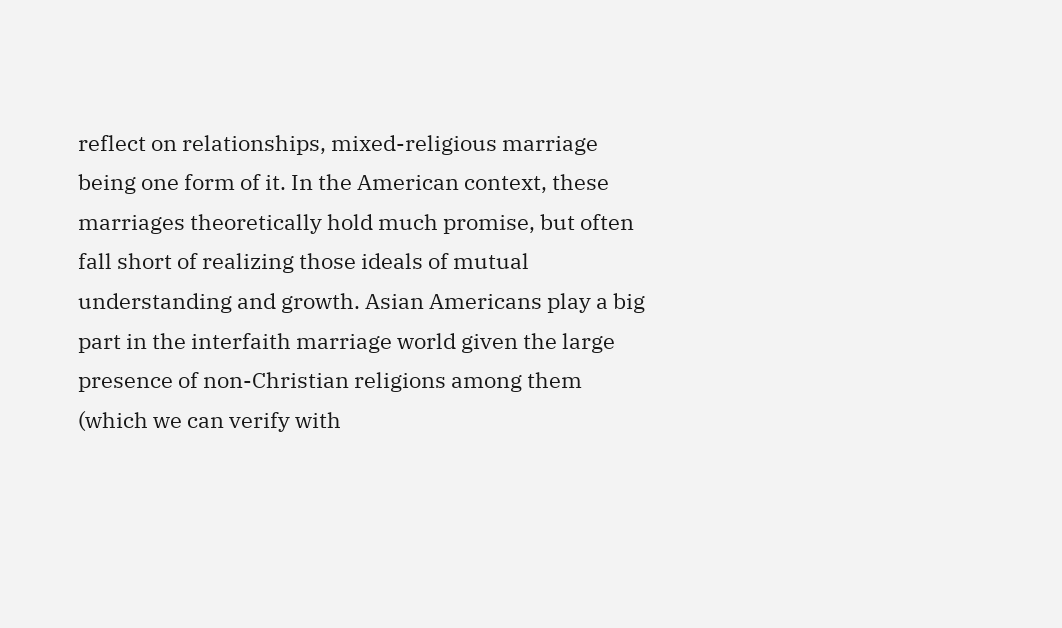reflect on relationships, mixed-religious marriage being one form of it. In the American context, these marriages theoretically hold much promise, but often fall short of realizing those ideals of mutual understanding and growth. Asian Americans play a big part in the interfaith marriage world given the large presence of non-Christian religions among them (which we can verify with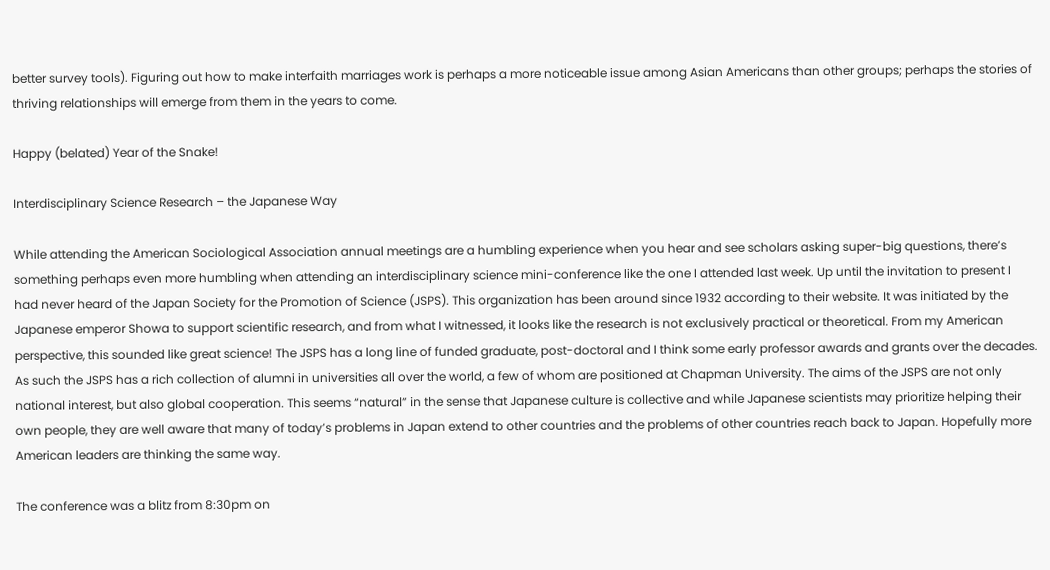better survey tools). Figuring out how to make interfaith marriages work is perhaps a more noticeable issue among Asian Americans than other groups; perhaps the stories of thriving relationships will emerge from them in the years to come.

Happy (belated) Year of the Snake!

Interdisciplinary Science Research – the Japanese Way

While attending the American Sociological Association annual meetings are a humbling experience when you hear and see scholars asking super-big questions, there’s something perhaps even more humbling when attending an interdisciplinary science mini-conference like the one I attended last week. Up until the invitation to present I had never heard of the Japan Society for the Promotion of Science (JSPS). This organization has been around since 1932 according to their website. It was initiated by the Japanese emperor Showa to support scientific research, and from what I witnessed, it looks like the research is not exclusively practical or theoretical. From my American perspective, this sounded like great science! The JSPS has a long line of funded graduate, post-doctoral and I think some early professor awards and grants over the decades. As such the JSPS has a rich collection of alumni in universities all over the world, a few of whom are positioned at Chapman University. The aims of the JSPS are not only national interest, but also global cooperation. This seems “natural” in the sense that Japanese culture is collective and while Japanese scientists may prioritize helping their own people, they are well aware that many of today’s problems in Japan extend to other countries and the problems of other countries reach back to Japan. Hopefully more American leaders are thinking the same way.

The conference was a blitz from 8:30pm on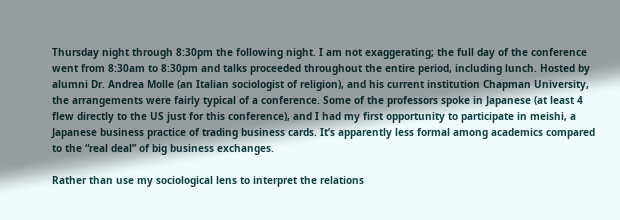Thursday night through 8:30pm the following night. I am not exaggerating; the full day of the conference went from 8:30am to 8:30pm and talks proceeded throughout the entire period, including lunch. Hosted by alumni Dr. Andrea Molle (an Italian sociologist of religion), and his current institution Chapman University, the arrangements were fairly typical of a conference. Some of the professors spoke in Japanese (at least 4 flew directly to the US just for this conference), and I had my first opportunity to participate in meishi, a Japanese business practice of trading business cards. It’s apparently less formal among academics compared to the “real deal” of big business exchanges.

Rather than use my sociological lens to interpret the relations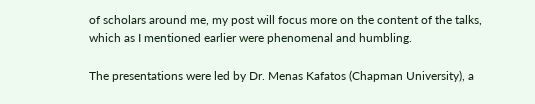of scholars around me, my post will focus more on the content of the talks, which as I mentioned earlier were phenomenal and humbling.

The presentations were led by Dr. Menas Kafatos (Chapman University), a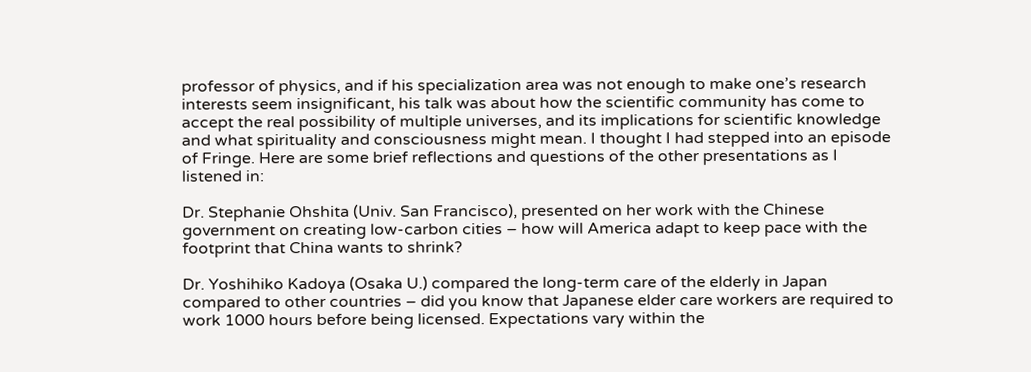professor of physics, and if his specialization area was not enough to make one’s research interests seem insignificant, his talk was about how the scientific community has come to accept the real possibility of multiple universes, and its implications for scientific knowledge and what spirituality and consciousness might mean. I thought I had stepped into an episode of Fringe. Here are some brief reflections and questions of the other presentations as I listened in:

Dr. Stephanie Ohshita (Univ. San Francisco), presented on her work with the Chinese government on creating low-carbon cities – how will America adapt to keep pace with the footprint that China wants to shrink?

Dr. Yoshihiko Kadoya (Osaka U.) compared the long-term care of the elderly in Japan compared to other countries – did you know that Japanese elder care workers are required to work 1000 hours before being licensed. Expectations vary within the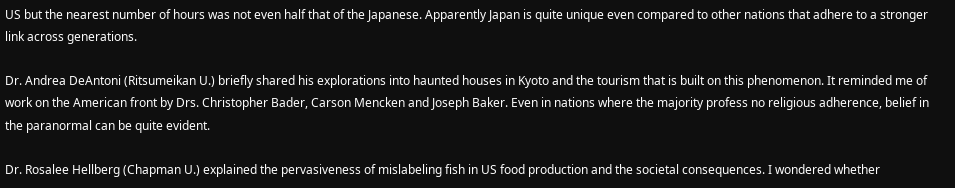US but the nearest number of hours was not even half that of the Japanese. Apparently Japan is quite unique even compared to other nations that adhere to a stronger link across generations.

Dr. Andrea DeAntoni (Ritsumeikan U.) briefly shared his explorations into haunted houses in Kyoto and the tourism that is built on this phenomenon. It reminded me of work on the American front by Drs. Christopher Bader, Carson Mencken and Joseph Baker. Even in nations where the majority profess no religious adherence, belief in the paranormal can be quite evident.

Dr. Rosalee Hellberg (Chapman U.) explained the pervasiveness of mislabeling fish in US food production and the societal consequences. I wondered whether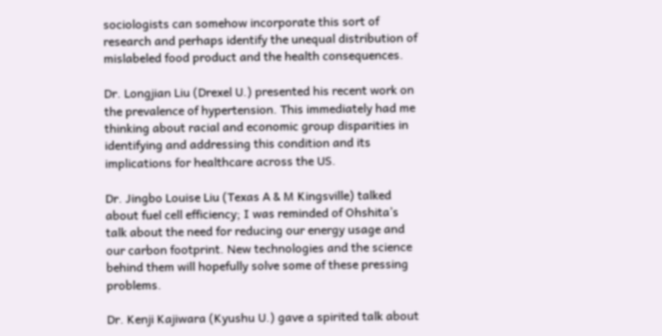sociologists can somehow incorporate this sort of research and perhaps identify the unequal distribution of mislabeled food product and the health consequences.

Dr. Longjian Liu (Drexel U.) presented his recent work on the prevalence of hypertension. This immediately had me thinking about racial and economic group disparities in identifying and addressing this condition and its implications for healthcare across the US.

Dr. Jingbo Louise Liu (Texas A & M Kingsville) talked about fuel cell efficiency; I was reminded of Ohshita’s talk about the need for reducing our energy usage and our carbon footprint. New technologies and the science behind them will hopefully solve some of these pressing problems.

Dr. Kenji Kajiwara (Kyushu U.) gave a spirited talk about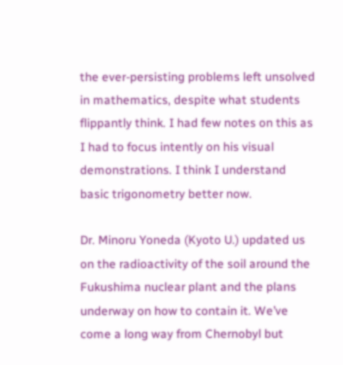the ever-persisting problems left unsolved in mathematics, despite what students flippantly think. I had few notes on this as I had to focus intently on his visual demonstrations. I think I understand basic trigonometry better now.

Dr. Minoru Yoneda (Kyoto U.) updated us on the radioactivity of the soil around the Fukushima nuclear plant and the plans underway on how to contain it. We’ve come a long way from Chernobyl but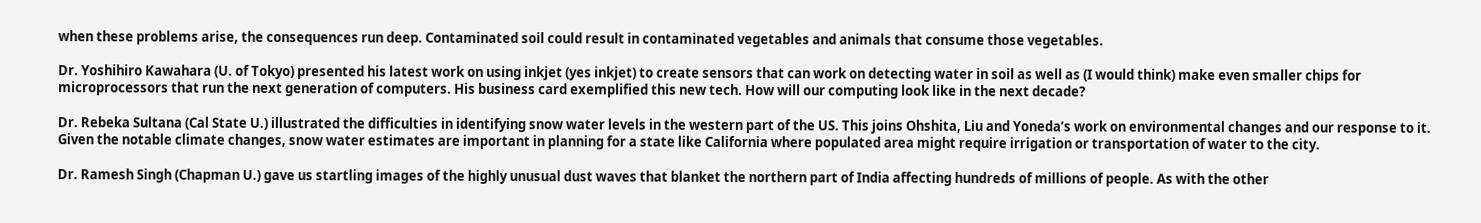when these problems arise, the consequences run deep. Contaminated soil could result in contaminated vegetables and animals that consume those vegetables.

Dr. Yoshihiro Kawahara (U. of Tokyo) presented his latest work on using inkjet (yes inkjet) to create sensors that can work on detecting water in soil as well as (I would think) make even smaller chips for microprocessors that run the next generation of computers. His business card exemplified this new tech. How will our computing look like in the next decade?

Dr. Rebeka Sultana (Cal State U.) illustrated the difficulties in identifying snow water levels in the western part of the US. This joins Ohshita, Liu and Yoneda’s work on environmental changes and our response to it. Given the notable climate changes, snow water estimates are important in planning for a state like California where populated area might require irrigation or transportation of water to the city.

Dr. Ramesh Singh (Chapman U.) gave us startling images of the highly unusual dust waves that blanket the northern part of India affecting hundreds of millions of people. As with the other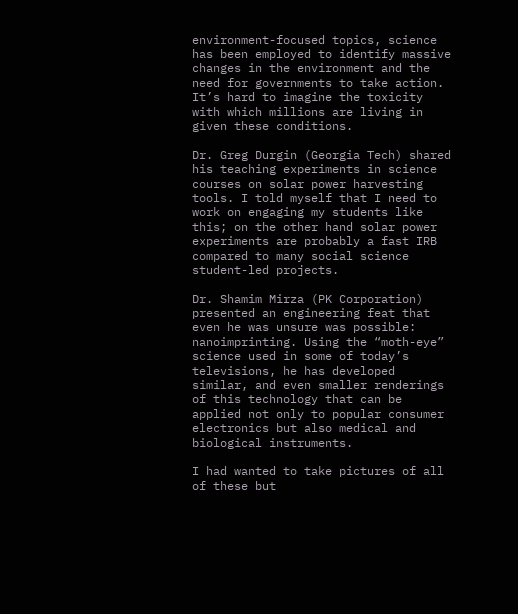environment-focused topics, science has been employed to identify massive changes in the environment and the need for governments to take action. It’s hard to imagine the toxicity with which millions are living in given these conditions.

Dr. Greg Durgin (Georgia Tech) shared his teaching experiments in science courses on solar power harvesting tools. I told myself that I need to work on engaging my students like this; on the other hand solar power experiments are probably a fast IRB compared to many social science student-led projects.

Dr. Shamim Mirza (PK Corporation) presented an engineering feat that even he was unsure was possible: nanoimprinting. Using the “moth-eye” science used in some of today’s televisions, he has developed similar, and even smaller renderings of this technology that can be applied not only to popular consumer electronics but also medical and biological instruments.

I had wanted to take pictures of all of these but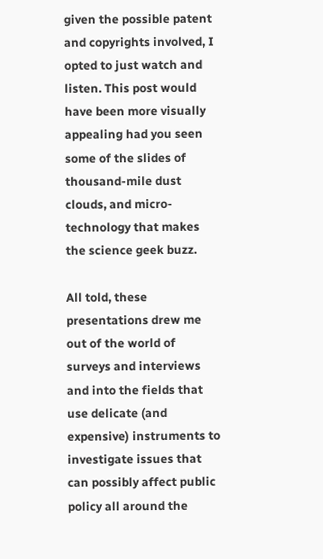given the possible patent and copyrights involved, I opted to just watch and listen. This post would have been more visually appealing had you seen some of the slides of thousand-mile dust clouds, and micro-technology that makes the science geek buzz.

All told, these presentations drew me out of the world of surveys and interviews and into the fields that use delicate (and expensive) instruments to investigate issues that can possibly affect public policy all around the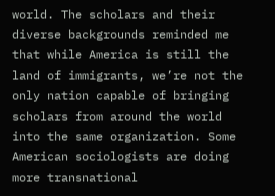world. The scholars and their diverse backgrounds reminded me that while America is still the land of immigrants, we’re not the only nation capable of bringing scholars from around the world into the same organization. Some American sociologists are doing more transnational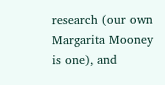research (our own Margarita Mooney is one), and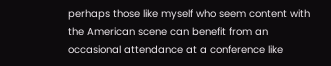perhaps those like myself who seem content with the American scene can benefit from an occasional attendance at a conference like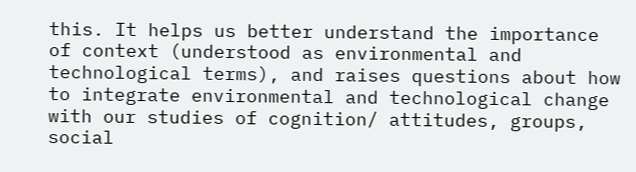this. It helps us better understand the importance of context (understood as environmental and technological terms), and raises questions about how to integrate environmental and technological change with our studies of cognition/ attitudes, groups, social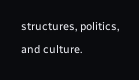structures, politics, and culture.